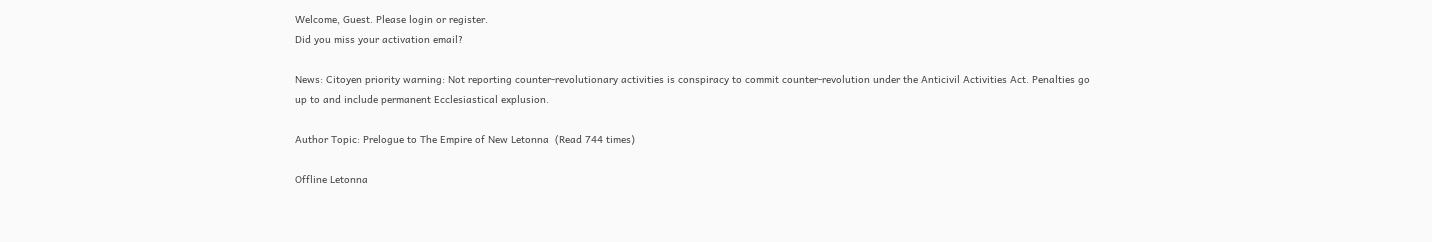Welcome, Guest. Please login or register.
Did you miss your activation email?

News: Citoyen priority warning: Not reporting counter-revolutionary activities is conspiracy to commit counter-revolution under the Anticivil Activities Act. Penalties go up to and include permanent Ecclesiastical explusion.

Author Topic: Prelogue to The Empire of New Letonna  (Read 744 times)

Offline Letonna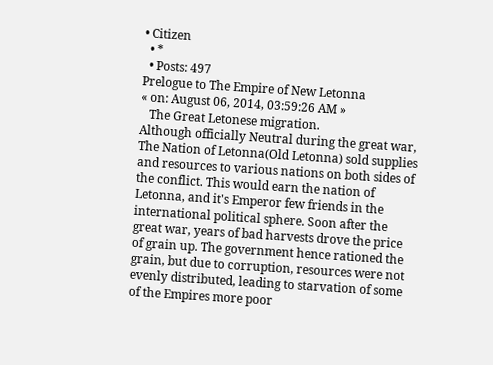• Citizen
  • *
  • Posts: 497
Prelogue to The Empire of New Letonna
« on: August 06, 2014, 03:59:26 AM »
   The Great Letonese migration.
Although officially Neutral during the great war, The Nation of Letonna(Old Letonna) sold supplies and resources to various nations on both sides of the conflict. This would earn the nation of Letonna, and it's Emperor few friends in the international political sphere. Soon after the great war, years of bad harvests drove the price of grain up. The government hence rationed the grain, but due to corruption, resources were not evenly distributed, leading to starvation of some of the Empires more poor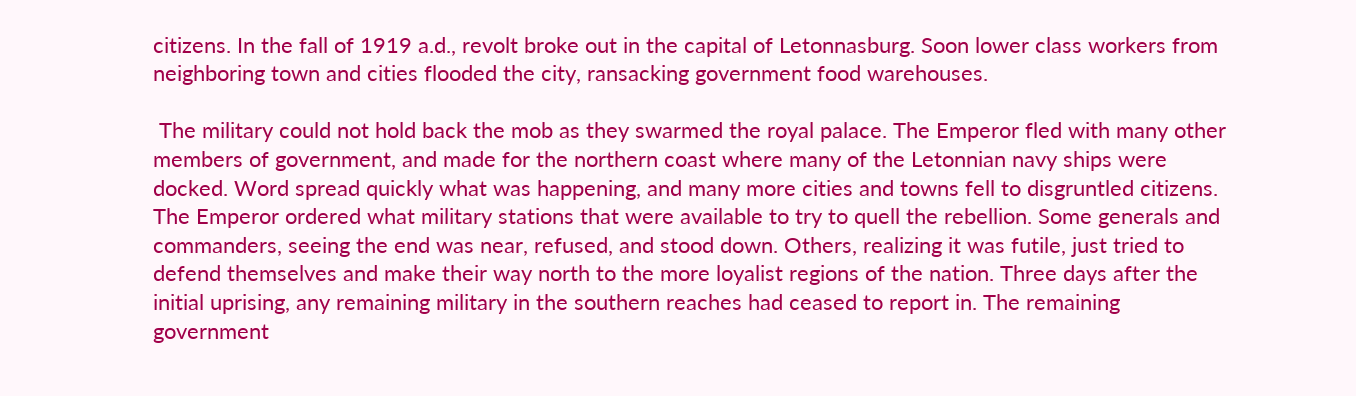citizens. In the fall of 1919 a.d., revolt broke out in the capital of Letonnasburg. Soon lower class workers from neighboring town and cities flooded the city, ransacking government food warehouses.

 The military could not hold back the mob as they swarmed the royal palace. The Emperor fled with many other members of government, and made for the northern coast where many of the Letonnian navy ships were docked. Word spread quickly what was happening, and many more cities and towns fell to disgruntled citizens. The Emperor ordered what military stations that were available to try to quell the rebellion. Some generals and commanders, seeing the end was near, refused, and stood down. Others, realizing it was futile, just tried to defend themselves and make their way north to the more loyalist regions of the nation. Three days after the initial uprising, any remaining military in the southern reaches had ceased to report in. The remaining government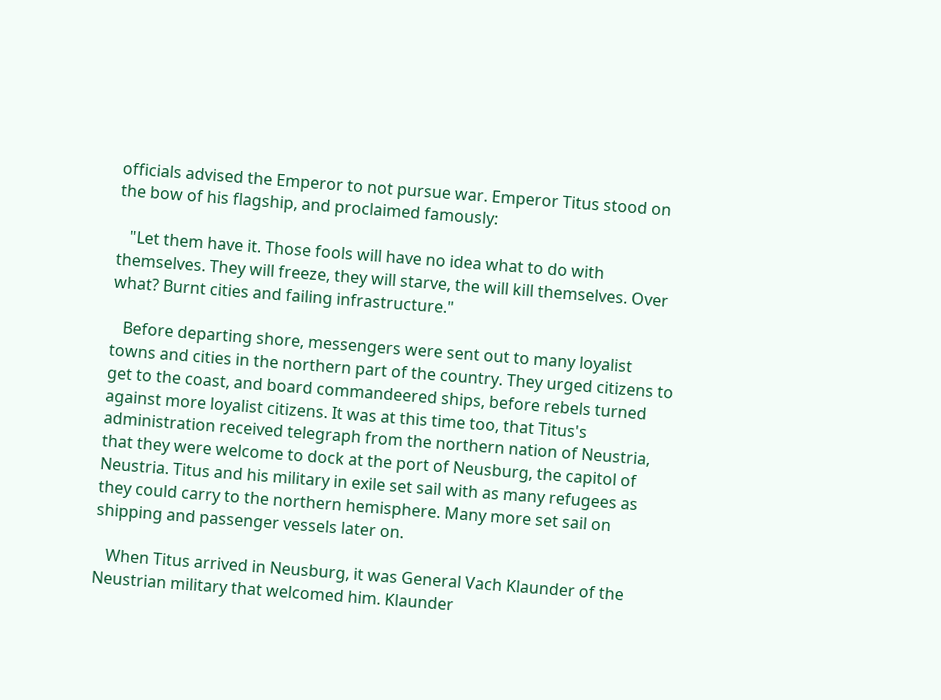officials advised the Emperor to not pursue war. Emperor Titus stood on the bow of his flagship, and proclaimed famously:

   "Let them have it. Those fools will have no idea what to do with themselves. They will freeze, they will starve, the will kill themselves. Over what? Burnt cities and failing infrastructure."

   Before departing shore, messengers were sent out to many loyalist towns and cities in the northern part of the country. They urged citizens to get to the coast, and board commandeered ships, before rebels turned against more loyalist citizens. It was at this time too, that Titus's administration received telegraph from the northern nation of Neustria, that they were welcome to dock at the port of Neusburg, the capitol of Neustria. Titus and his military in exile set sail with as many refugees as they could carry to the northern hemisphere. Many more set sail on shipping and passenger vessels later on.

   When Titus arrived in Neusburg, it was General Vach Klaunder of the Neustrian military that welcomed him. Klaunder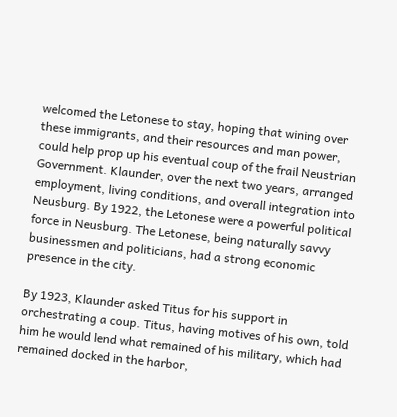welcomed the Letonese to stay, hoping that wining over these immigrants, and their resources and man power, could help prop up his eventual coup of the frail Neustrian Government. Klaunder, over the next two years, arranged employment, living conditions, and overall integration into Neusburg. By 1922, the Letonese were a powerful political force in Neusburg. The Letonese, being naturally savvy businessmen and politicians, had a strong economic presence in the city.

By 1923, Klaunder asked Titus for his support in orchestrating a coup. Titus, having motives of his own, told him he would lend what remained of his military, which had remained docked in the harbor,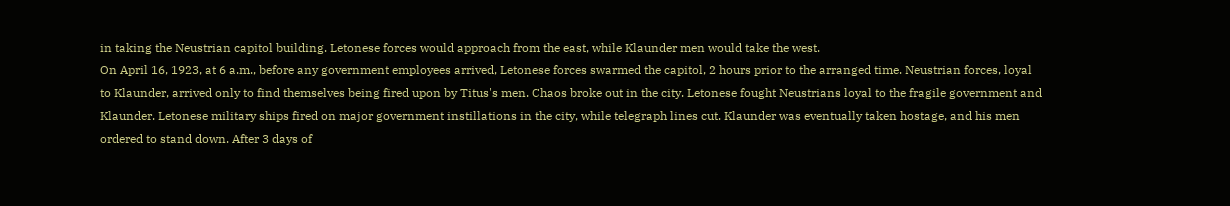in taking the Neustrian capitol building. Letonese forces would approach from the east, while Klaunder men would take the west.
On April 16, 1923, at 6 a.m., before any government employees arrived, Letonese forces swarmed the capitol, 2 hours prior to the arranged time. Neustrian forces, loyal to Klaunder, arrived only to find themselves being fired upon by Titus's men. Chaos broke out in the city. Letonese fought Neustrians loyal to the fragile government and Klaunder. Letonese military ships fired on major government instillations in the city, while telegraph lines cut. Klaunder was eventually taken hostage, and his men ordered to stand down. After 3 days of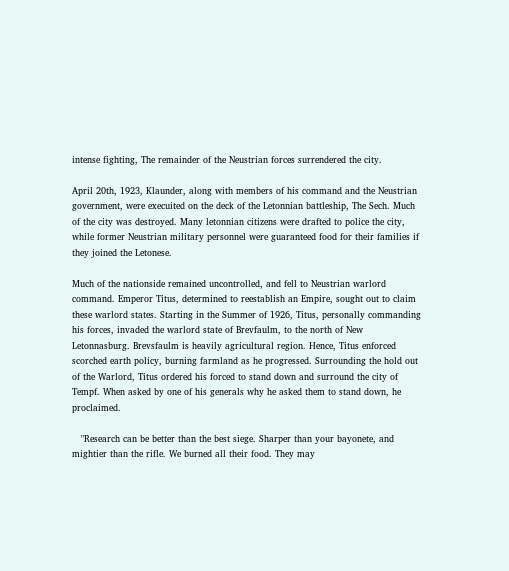intense fighting, The remainder of the Neustrian forces surrendered the city.

April 20th, 1923, Klaunder, along with members of his command and the Neustrian government, were execuited on the deck of the Letonnian battleship, The Sech. Much of the city was destroyed. Many letonnian citizens were drafted to police the city, while former Neustrian military personnel were guaranteed food for their families if they joined the Letonese.

Much of the nationside remained uncontrolled, and fell to Neustrian warlord command. Emperor Titus, determined to reestablish an Empire, sought out to claim these warlord states. Starting in the Summer of 1926, Titus, personally commanding his forces, invaded the warlord state of Brevfaulm, to the north of New Letonnasburg. Brevsfaulm is heavily agricultural region. Hence, Titus enforced scorched earth policy, burning farmland as he progressed. Surrounding the hold out of the Warlord, Titus ordered his forced to stand down and surround the city of Tempf. When asked by one of his generals why he asked them to stand down, he proclaimed.

   "Research can be better than the best siege. Sharper than your bayonete, and mightier than the rifle. We burned all their food. They may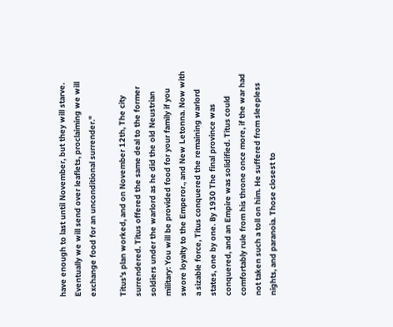have enough to last until November, but they will starve. Eventually we will send over leaflets, proclaiming we will exchange food for an unconditional surrender."

Titus's plan worked, and on November 12th, The city surrendered. Titus offered the same deal to the former soldiers under the warlord as he did the old Neustrian military: You will be provided food for your family if you swore loyalty to the Emperor., and New Letonna. Now with a sizable force, Titus conquered the remaining warlord states, one by one. By 1930 The final province was conquered, and an Empire was solidified. Titus could comfortably rule from his throne once more, if the war had not taken such a toll on him. He suffered from sleepless nights, and paranoia. Those closest to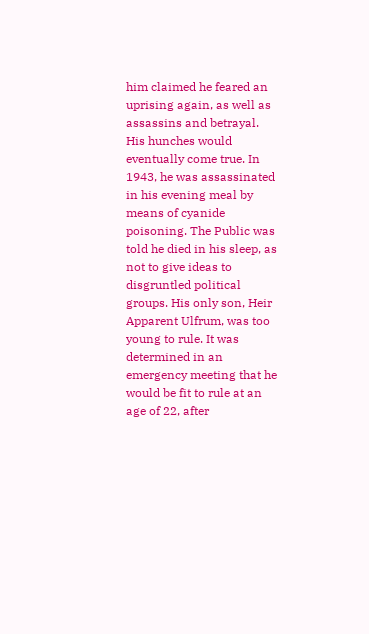him claimed he feared an uprising again, as well as assassins and betrayal. His hunches would eventually come true. In 1943, he was assassinated in his evening meal by means of cyanide poisoning. The Public was told he died in his sleep, as not to give ideas to disgruntled political groups. His only son, Heir Apparent Ulfrum, was too young to rule. It was determined in an emergency meeting that he would be fit to rule at an age of 22, after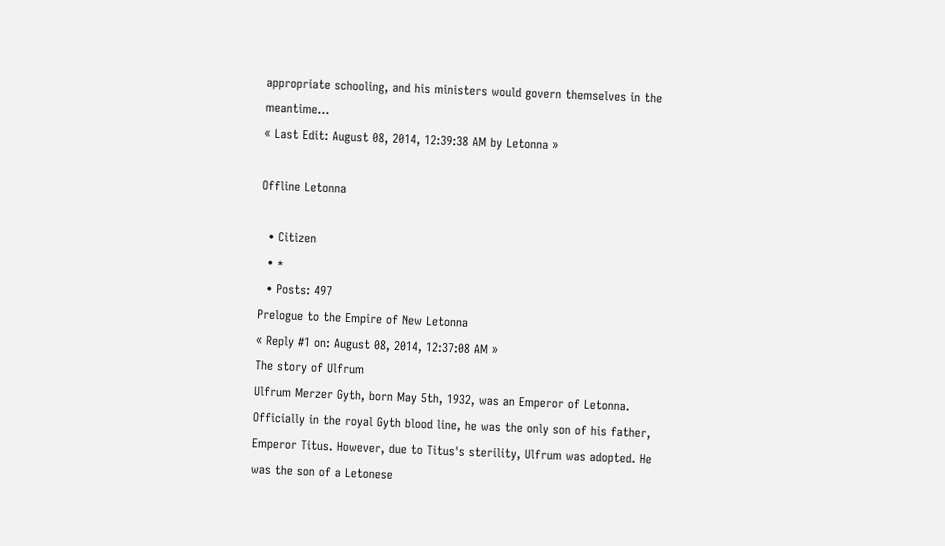appropriate schooling, and his ministers would govern themselves in the meantime...
« Last Edit: August 08, 2014, 12:39:38 AM by Letonna »

Offline Letonna

  • Citizen
  • *
  • Posts: 497
Prelogue to the Empire of New Letonna
« Reply #1 on: August 08, 2014, 12:37:08 AM »
The story of Ulfrum
Ulfrum Merzer Gyth, born May 5th, 1932, was an Emperor of Letonna. Officially in the royal Gyth blood line, he was the only son of his father, Emperor Titus. However, due to Titus's sterility, Ulfrum was adopted. He was the son of a Letonese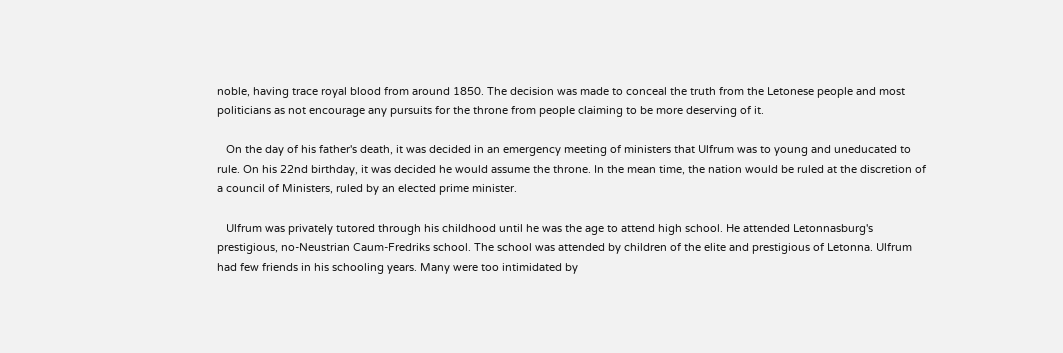noble, having trace royal blood from around 1850. The decision was made to conceal the truth from the Letonese people and most politicians as not encourage any pursuits for the throne from people claiming to be more deserving of it.

   On the day of his father's death, it was decided in an emergency meeting of ministers that Ulfrum was to young and uneducated to rule. On his 22nd birthday, it was decided he would assume the throne. In the mean time, the nation would be ruled at the discretion of a council of Ministers, ruled by an elected prime minister.

   Ulfrum was privately tutored through his childhood until he was the age to attend high school. He attended Letonnasburg's prestigious, no-Neustrian Caum-Fredriks school. The school was attended by children of the elite and prestigious of Letonna. Ulfrum had few friends in his schooling years. Many were too intimidated by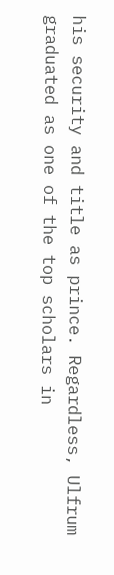his security and title as prince. Regardless, Ulfrum graduated as one of the top scholars in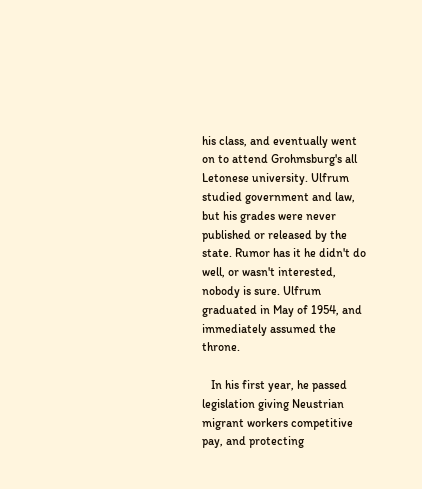his class, and eventually went on to attend Grohmsburg's all Letonese university. Ulfrum studied government and law, but his grades were never published or released by the state. Rumor has it he didn't do well, or wasn't interested, nobody is sure. Ulfrum graduated in May of 1954, and immediately assumed the throne.

   In his first year, he passed legislation giving Neustrian migrant workers competitive pay, and protecting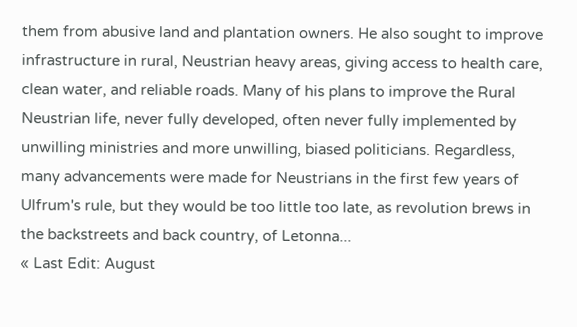them from abusive land and plantation owners. He also sought to improve infrastructure in rural, Neustrian heavy areas, giving access to health care, clean water, and reliable roads. Many of his plans to improve the Rural Neustrian life, never fully developed, often never fully implemented by unwilling ministries and more unwilling, biased politicians. Regardless, many advancements were made for Neustrians in the first few years of Ulfrum's rule, but they would be too little too late, as revolution brews in the backstreets and back country, of Letonna...
« Last Edit: August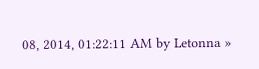08, 2014, 01:22:11 AM by Letonna »